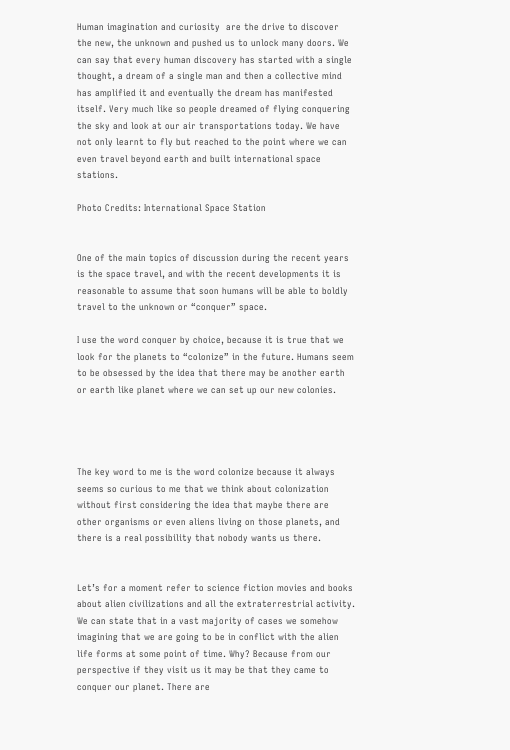Human imagination and curiosity  are the drive to discover the new, the unknown and pushed us to unlock many doors. We can say that every human discovery has started with a single thought, a dream of a single man and then a collective mind has amplified it and eventually the dream has manifested itself. Very much like so people dreamed of flying conquering the sky and look at our air transportations today. We have not only learnt to fly but reached to the point where we can even travel beyond earth and built international space stations.

Photo Credits: International Space Station


One of the main topics of discussion during the recent years is the space travel, and with the recent developments it is reasonable to assume that soon humans will be able to boldly travel to the unknown or “conquer” space.

I use the word conquer by choice, because it is true that we look for the planets to “colonize” in the future. Humans seem to be obsessed by the idea that there may be another earth or earth like planet where we can set up our new colonies.




The key word to me is the word colonize because it always seems so curious to me that we think about colonization without first considering the idea that maybe there are other organisms or even aliens living on those planets, and there is a real possibility that nobody wants us there.


Let’s for a moment refer to science fiction movies and books about alien civilizations and all the extraterrestrial activity. We can state that in a vast majority of cases we somehow imagining that we are going to be in conflict with the alien life forms at some point of time. Why? Because from our perspective if they visit us it may be that they came to conquer our planet. There are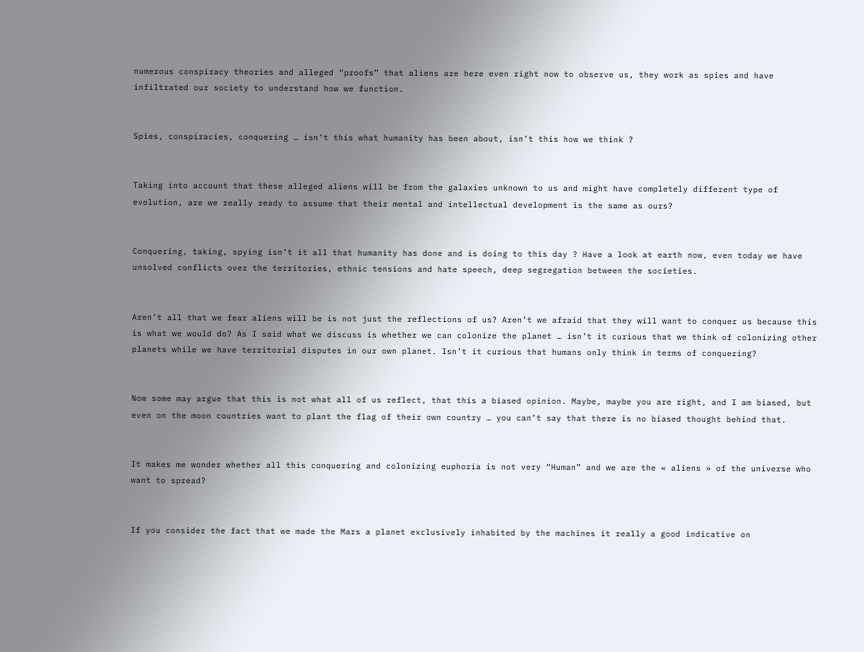numerous conspiracy theories and alleged “proofs” that aliens are here even right now to observe us, they work as spies and have infiltrated our society to understand how we function.


Spies, conspiracies, conquering … isn’t this what humanity has been about, isn’t this how we think ?


Taking into account that these alleged aliens will be from the galaxies unknown to us and might have completely different type of evolution, are we really ready to assume that their mental and intellectual development is the same as ours?


Conquering, taking, spying isn’t it all that humanity has done and is doing to this day ? Have a look at earth now, even today we have unsolved conflicts over the territories, ethnic tensions and hate speech, deep segregation between the societies.


Aren’t all that we fear aliens will be is not just the reflections of us? Aren’t we afraid that they will want to conquer us because this is what we would do? As I said what we discuss is whether we can colonize the planet … isn’t it curious that we think of colonizing other planets while we have territorial disputes in our own planet. Isn’t it curious that humans only think in terms of conquering?


Now some may argue that this is not what all of us reflect, that this a biased opinion. Maybe, maybe you are right, and I am biased, but even on the moon countries want to plant the flag of their own country … you can’t say that there is no biased thought behind that.


It makes me wonder whether all this conquering and colonizing euphoria is not very “Human” and we are the « aliens » of the universe who want to spread?


If you consider the fact that we made the Mars a planet exclusively inhabited by the machines it really a good indicative on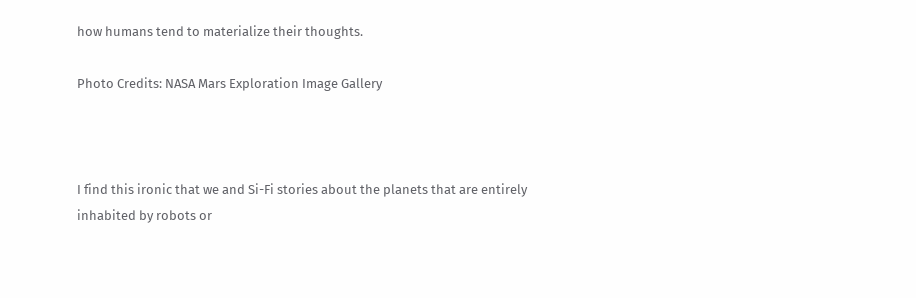how humans tend to materialize their thoughts.

Photo Credits: NASA Mars Exploration Image Gallery



I find this ironic that we and Si-Fi stories about the planets that are entirely inhabited by robots or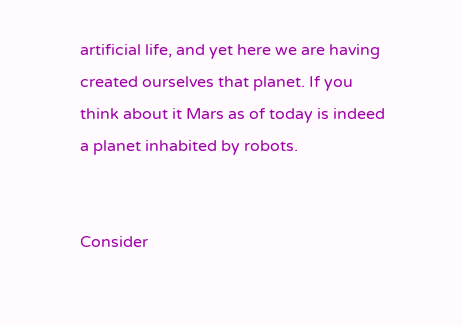artificial life, and yet here we are having created ourselves that planet. If you think about it Mars as of today is indeed a planet inhabited by robots.


Consider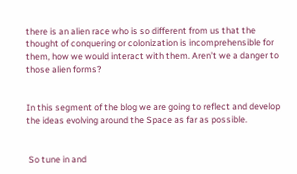there is an alien race who is so different from us that the thought of conquering or colonization is incomprehensible for them, how we would interact with them. Aren’t we a danger to those alien forms?


In this segment of the blog we are going to reflect and develop the ideas evolving around the Space as far as possible.


 So tune in and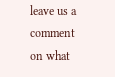leave us a comment on what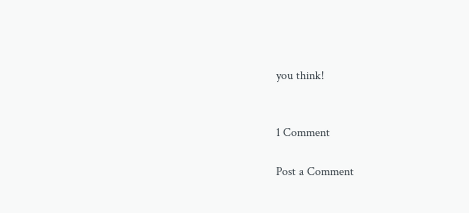you think!


1 Comment

Post a Comment